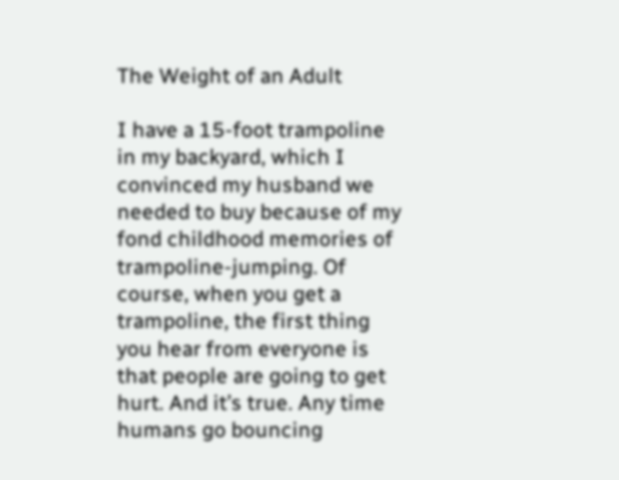The Weight of an Adult

I have a 15-foot trampoline in my backyard, which I convinced my husband we needed to buy because of my fond childhood memories of trampoline-jumping. Of course, when you get a trampoline, the first thing you hear from everyone is that people are going to get hurt. And it’s true. Any time humans go bouncing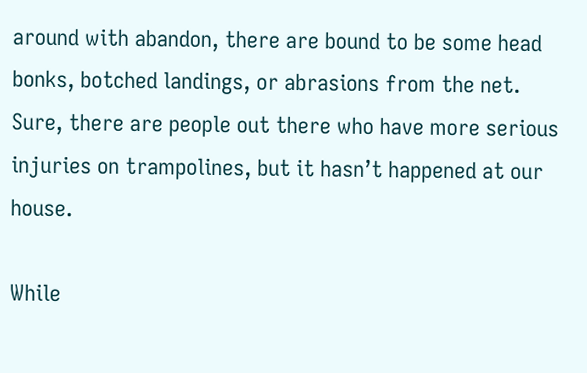around with abandon, there are bound to be some head bonks, botched landings, or abrasions from the net. Sure, there are people out there who have more serious injuries on trampolines, but it hasn’t happened at our house.

While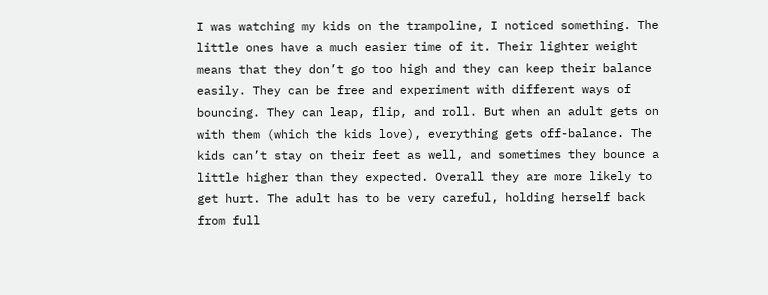I was watching my kids on the trampoline, I noticed something. The little ones have a much easier time of it. Their lighter weight means that they don’t go too high and they can keep their balance easily. They can be free and experiment with different ways of bouncing. They can leap, flip, and roll. But when an adult gets on with them (which the kids love), everything gets off-balance. The kids can’t stay on their feet as well, and sometimes they bounce a little higher than they expected. Overall they are more likely to get hurt. The adult has to be very careful, holding herself back from full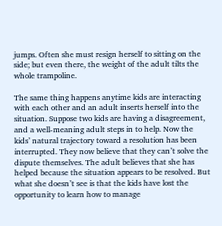jumps. Often she must resign herself to sitting on the side; but even there, the weight of the adult tilts the whole trampoline.

The same thing happens anytime kids are interacting with each other and an adult inserts herself into the situation. Suppose two kids are having a disagreement, and a well-meaning adult steps in to help. Now the kids’ natural trajectory toward a resolution has been interrupted. They now believe that they can’t solve the dispute themselves. The adult believes that she has helped because the situation appears to be resolved. But what she doesn’t see is that the kids have lost the opportunity to learn how to manage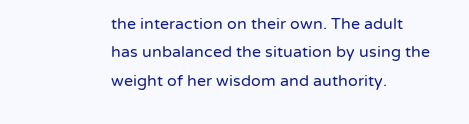the interaction on their own. The adult has unbalanced the situation by using the weight of her wisdom and authority.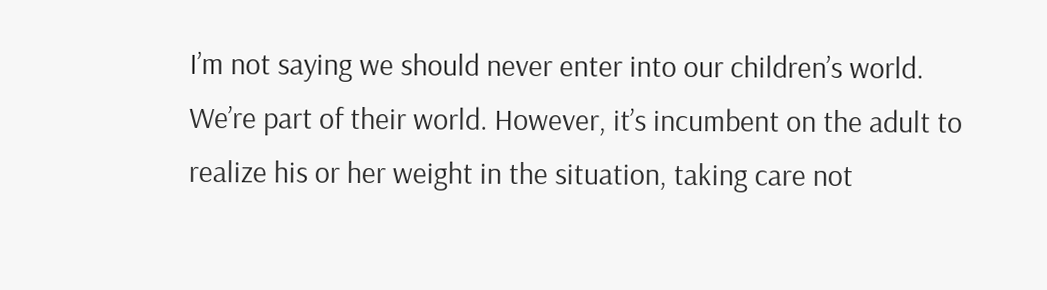I’m not saying we should never enter into our children’s world. We’re part of their world. However, it’s incumbent on the adult to realize his or her weight in the situation, taking care not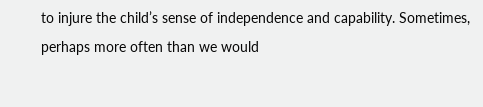to injure the child’s sense of independence and capability. Sometimes, perhaps more often than we would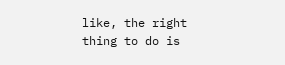like, the right thing to do is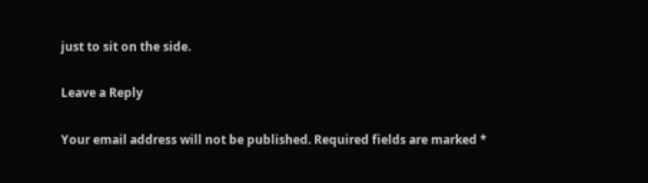just to sit on the side.

Leave a Reply

Your email address will not be published. Required fields are marked *